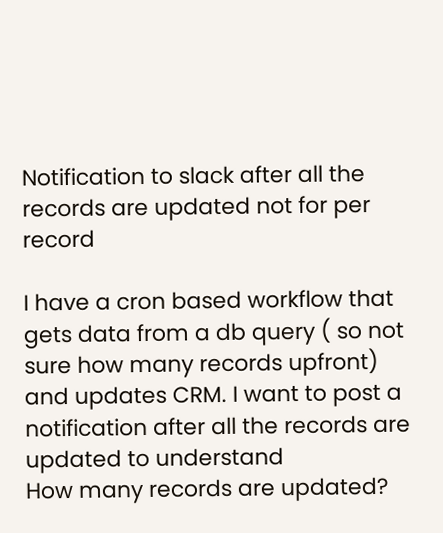Notification to slack after all the records are updated not for per record

I have a cron based workflow that gets data from a db query ( so not sure how many records upfront) and updates CRM. I want to post a notification after all the records are updated to understand
How many records are updated?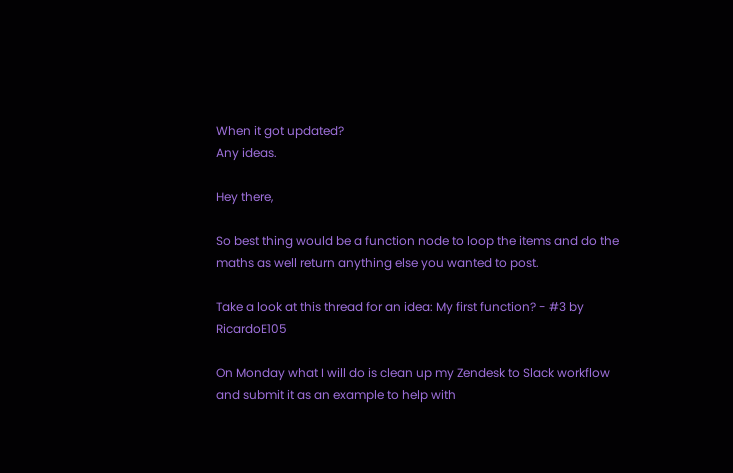When it got updated?
Any ideas.

Hey there,

So best thing would be a function node to loop the items and do the maths as well return anything else you wanted to post.

Take a look at this thread for an idea: My first function? - #3 by RicardoE105

On Monday what I will do is clean up my Zendesk to Slack workflow and submit it as an example to help with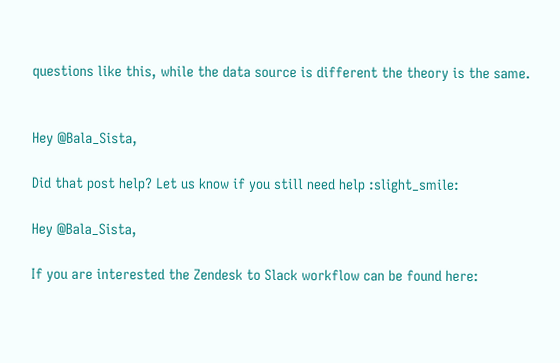questions like this, while the data source is different the theory is the same.


Hey @Bala_Sista,

Did that post help? Let us know if you still need help :slight_smile:

Hey @Bala_Sista,

If you are interested the Zendesk to Slack workflow can be found here: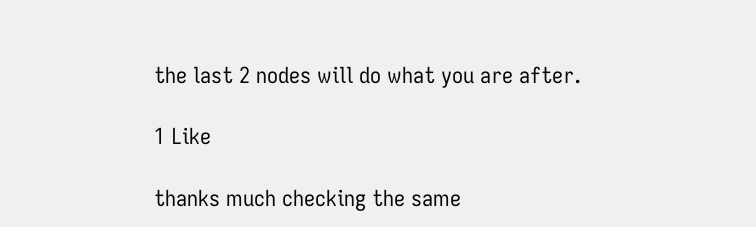the last 2 nodes will do what you are after.

1 Like

thanks much checking the same